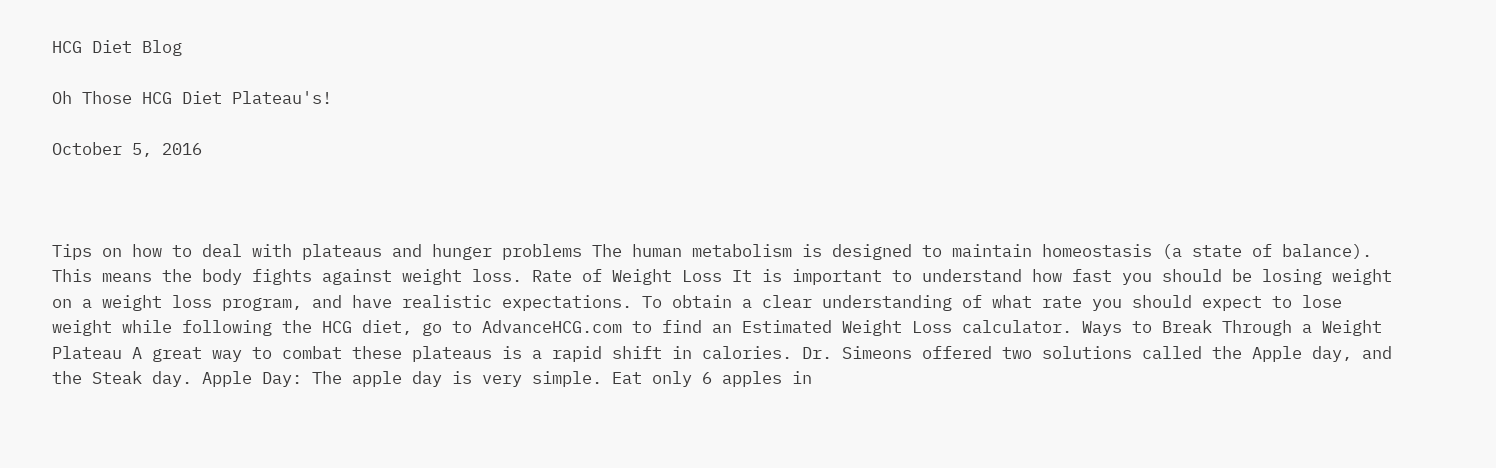HCG Diet Blog

Oh Those HCG Diet Plateau's!

October 5, 2016



Tips on how to deal with plateaus and hunger problems The human metabolism is designed to maintain homeostasis (a state of balance). This means the body fights against weight loss. Rate of Weight Loss It is important to understand how fast you should be losing weight on a weight loss program, and have realistic expectations. To obtain a clear understanding of what rate you should expect to lose weight while following the HCG diet, go to AdvanceHCG.com to find an Estimated Weight Loss calculator. Ways to Break Through a Weight Plateau A great way to combat these plateaus is a rapid shift in calories. Dr. Simeons offered two solutions called the Apple day, and the Steak day. Apple Day: The apple day is very simple. Eat only 6 apples in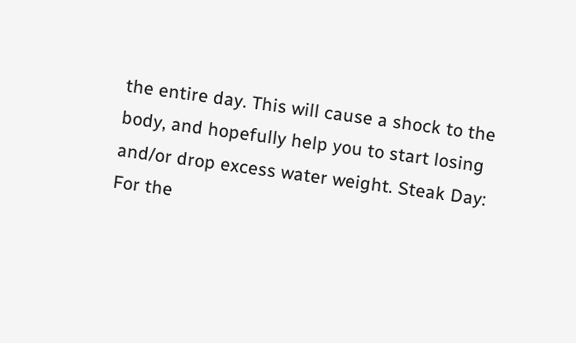the entire day. This will cause a shock to the body, and hopefully help you to start losing and/or drop excess water weight. Steak Day: For the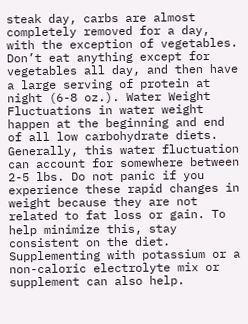steak day, carbs are almost completely removed for a day, with the exception of vegetables. Don’t eat anything except for vegetables all day, and then have a large serving of protein at night (6-8 oz.). Water Weight Fluctuations in water weight happen at the beginning and end of all low carbohydrate diets. Generally, this water fluctuation can account for somewhere between 2-5 lbs. Do not panic if you experience these rapid changes in weight because they are not related to fat loss or gain. To help minimize this, stay consistent on the diet. Supplementing with potassium or a non-caloric electrolyte mix or supplement can also help.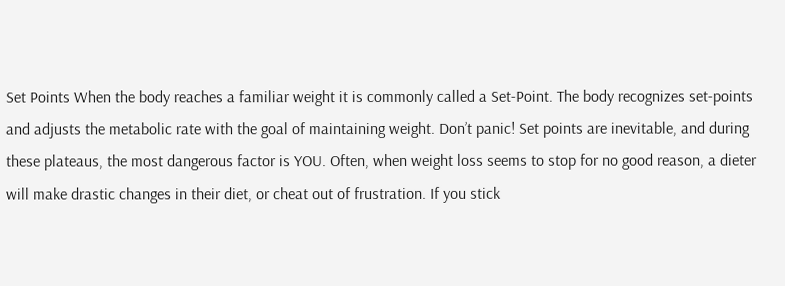Set Points When the body reaches a familiar weight it is commonly called a Set-Point. The body recognizes set-points and adjusts the metabolic rate with the goal of maintaining weight. Don’t panic! Set points are inevitable, and during these plateaus, the most dangerous factor is YOU. Often, when weight loss seems to stop for no good reason, a dieter will make drastic changes in their diet, or cheat out of frustration. If you stick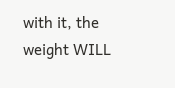with it, the weight WILL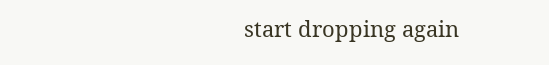start dropping again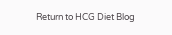Return to HCG Diet Blog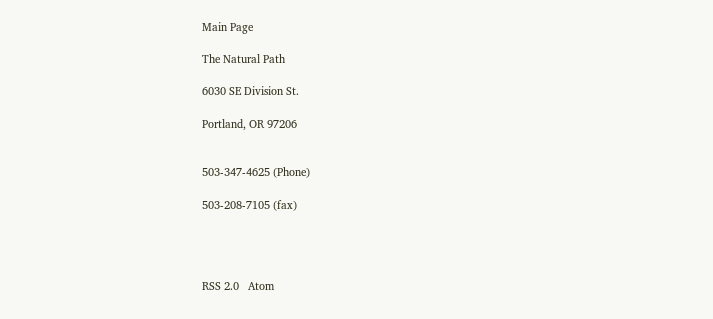Main Page

The Natural Path

6030 SE Division St.

Portland, OR 97206


503-347-4625 (Phone)

503-208-7105 (fax)




RSS 2.0   Atom